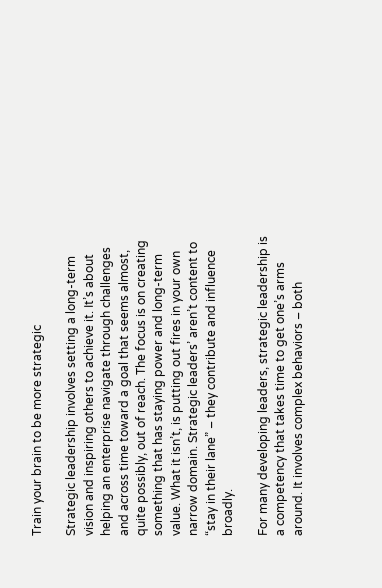Train your brain to be more strategic

Strategic leadership involves setting a long-term vision and inspiring others to achieve it. It’s about helping an enterprise navigate through challenges and across time toward a goal that seems almost, quite possibly, out of reach. The focus is on creating something that has staying power and long-term value. What it isn’t, is putting out fires in your own narrow domain. Strategic leaders’ aren’t content to “stay in their lane” – they contribute and influence broadly.

For many developing leaders, strategic leadership is a competency that takes time to get one’s arms around. It involves complex behaviors – both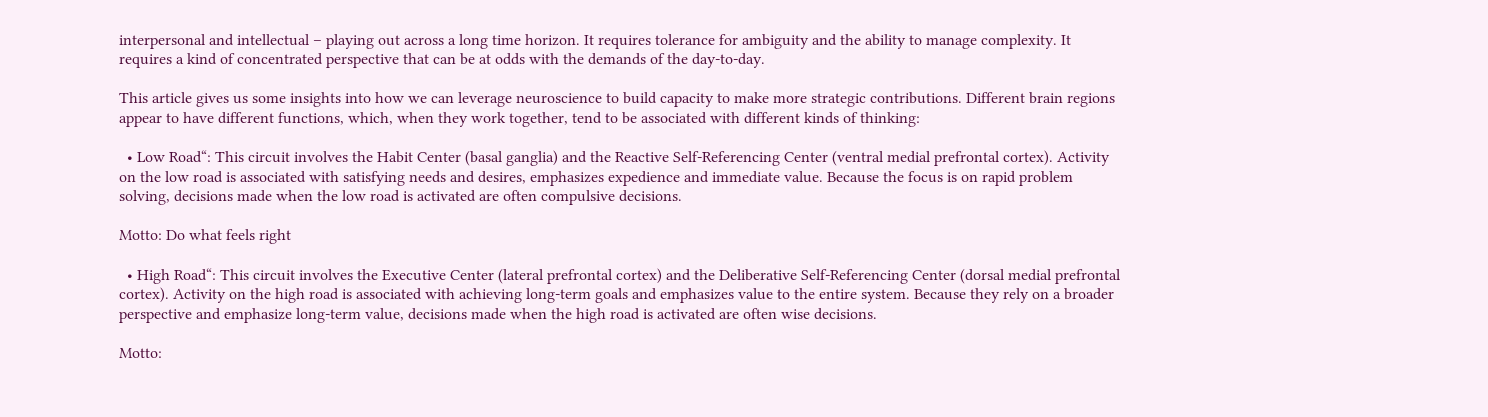interpersonal and intellectual – playing out across a long time horizon. It requires tolerance for ambiguity and the ability to manage complexity. It requires a kind of concentrated perspective that can be at odds with the demands of the day-to-day.

This article gives us some insights into how we can leverage neuroscience to build capacity to make more strategic contributions. Different brain regions appear to have different functions, which, when they work together, tend to be associated with different kinds of thinking:

  • Low Road“: This circuit involves the Habit Center (basal ganglia) and the Reactive Self-Referencing Center (ventral medial prefrontal cortex). Activity on the low road is associated with satisfying needs and desires, emphasizes expedience and immediate value. Because the focus is on rapid problem solving, decisions made when the low road is activated are often compulsive decisions.

Motto: Do what feels right

  • High Road“: This circuit involves the Executive Center (lateral prefrontal cortex) and the Deliberative Self-Referencing Center (dorsal medial prefrontal cortex). Activity on the high road is associated with achieving long-term goals and emphasizes value to the entire system. Because they rely on a broader perspective and emphasize long-term value, decisions made when the high road is activated are often wise decisions.

Motto: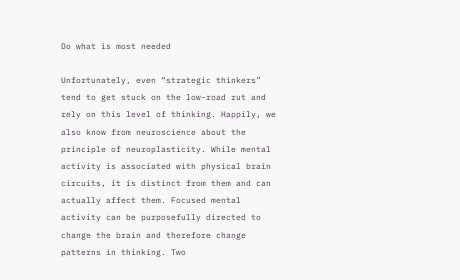Do what is most needed

Unfortunately, even “strategic thinkers” tend to get stuck on the low-road rut and rely on this level of thinking. Happily, we also know from neuroscience about the principle of neuroplasticity. While mental activity is associated with physical brain circuits, it is distinct from them and can actually affect them. Focused mental activity can be purposefully directed to change the brain and therefore change patterns in thinking. Two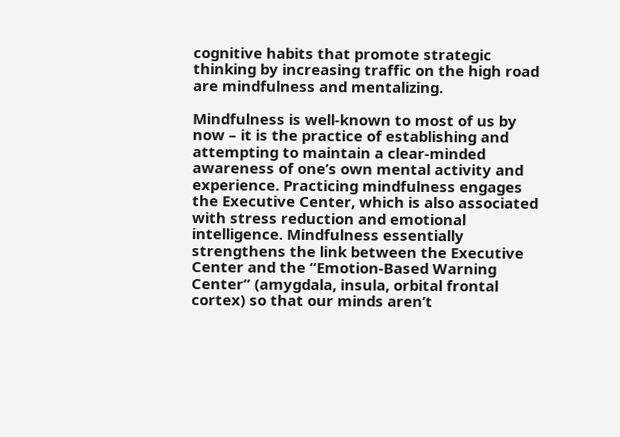cognitive habits that promote strategic thinking by increasing traffic on the high road are mindfulness and mentalizing.

Mindfulness is well-known to most of us by now – it is the practice of establishing and attempting to maintain a clear-minded awareness of one’s own mental activity and experience. Practicing mindfulness engages the Executive Center, which is also associated with stress reduction and emotional intelligence. Mindfulness essentially strengthens the link between the Executive Center and the “Emotion-Based Warning Center” (amygdala, insula, orbital frontal cortex) so that our minds aren’t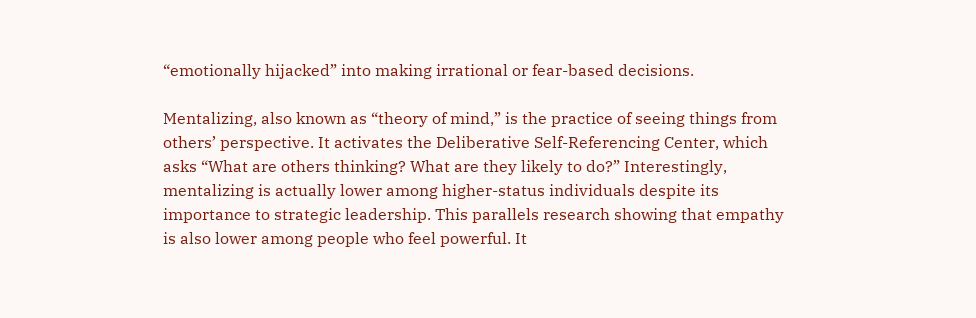“emotionally hijacked” into making irrational or fear-based decisions.

Mentalizing, also known as “theory of mind,” is the practice of seeing things from others’ perspective. It activates the Deliberative Self-Referencing Center, which asks “What are others thinking? What are they likely to do?” Interestingly, mentalizing is actually lower among higher-status individuals despite its importance to strategic leadership. This parallels research showing that empathy is also lower among people who feel powerful. It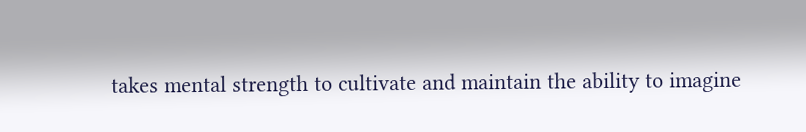takes mental strength to cultivate and maintain the ability to imagine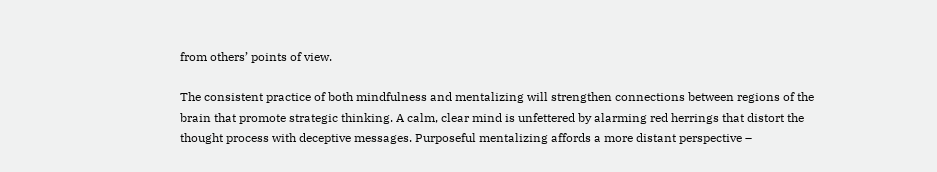from others’ points of view.

The consistent practice of both mindfulness and mentalizing will strengthen connections between regions of the brain that promote strategic thinking. A calm, clear mind is unfettered by alarming red herrings that distort the thought process with deceptive messages. Purposeful mentalizing affords a more distant perspective –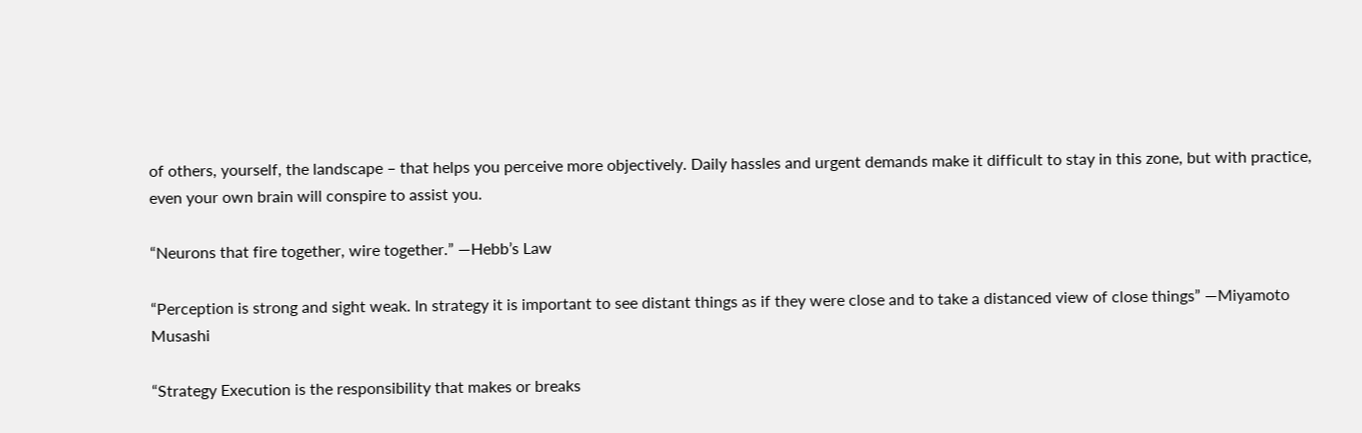of others, yourself, the landscape – that helps you perceive more objectively. Daily hassles and urgent demands make it difficult to stay in this zone, but with practice, even your own brain will conspire to assist you.

“Neurons that fire together, wire together.” —Hebb’s Law

“Perception is strong and sight weak. In strategy it is important to see distant things as if they were close and to take a distanced view of close things” —Miyamoto Musashi

“Strategy Execution is the responsibility that makes or breaks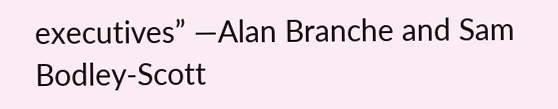executives” —Alan Branche and Sam Bodley-Scott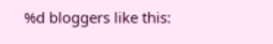%d bloggers like this: